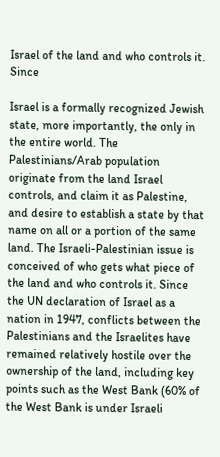Israel of the land and who controls it. Since

Israel is a formally recognized Jewish state, more importantly, the only in the entire world. The Palestinians/Arab population originate from the land Israel controls, and claim it as Palestine, and desire to establish a state by that name on all or a portion of the same land. The Israeli-Palestinian issue is conceived of who gets what piece of the land and who controls it. Since the UN declaration of Israel as a nation in 1947, conflicts between the Palestinians and the Israelites have remained relatively hostile over the ownership of the land, including key points such as the West Bank (60% of the West Bank is under Israeli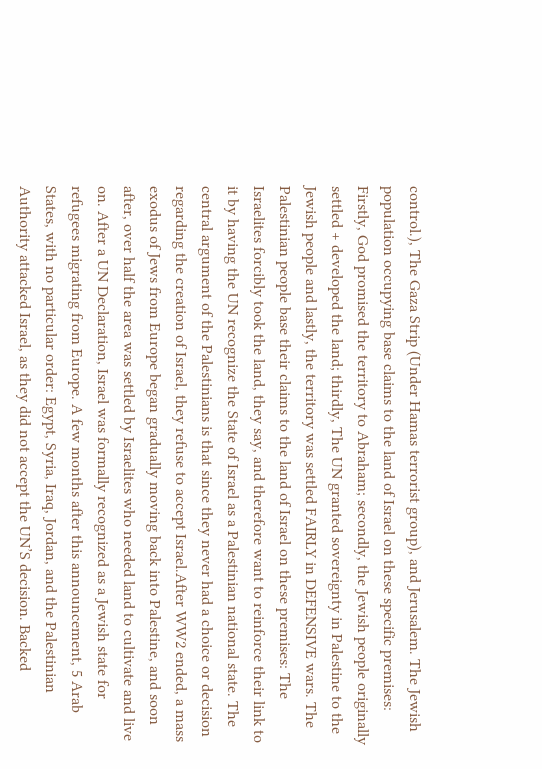control.), The Gaza Strip (Under Hamas terrorist group), and Jerusalem. The Jewish population occupying base claims to the land of Israel on these specific premises: Firstly, God promised the territory to Abraham; secondly, the Jewish people originally settled + developed the land; thirdly, The UN granted sovereignty in Palestine to the Jewish people and lastly, the territory was settled FAIRLY in DEFENSIVE wars. The Palestinian people base their claims to the land of Israel on these premises: The Israelites forcibly took the land, they say, and therefore want to reinforce their link to it by having the UN recognize the State of Israel as a Palestinian national state. The central argument of the Palestinians is that since they never had a choice or decision regarding the creation of Israel, they refuse to accept Israel.After WW2 ended, a mass exodus of Jews from Europe began gradually moving back into Palestine, and soon after, over half the area was settled by Israelites who needed land to cultivate and live on. After a UN Declaration, Israel was formally recognized as a Jewish state for refugees migrating from Europe. A few months after this announcement, 5 Arab States, with no particular order: Egypt, Syria, Iraq, Jordan, and the Palestinian Authority attacked Israel, as they did not accept the UN’S decision. Backed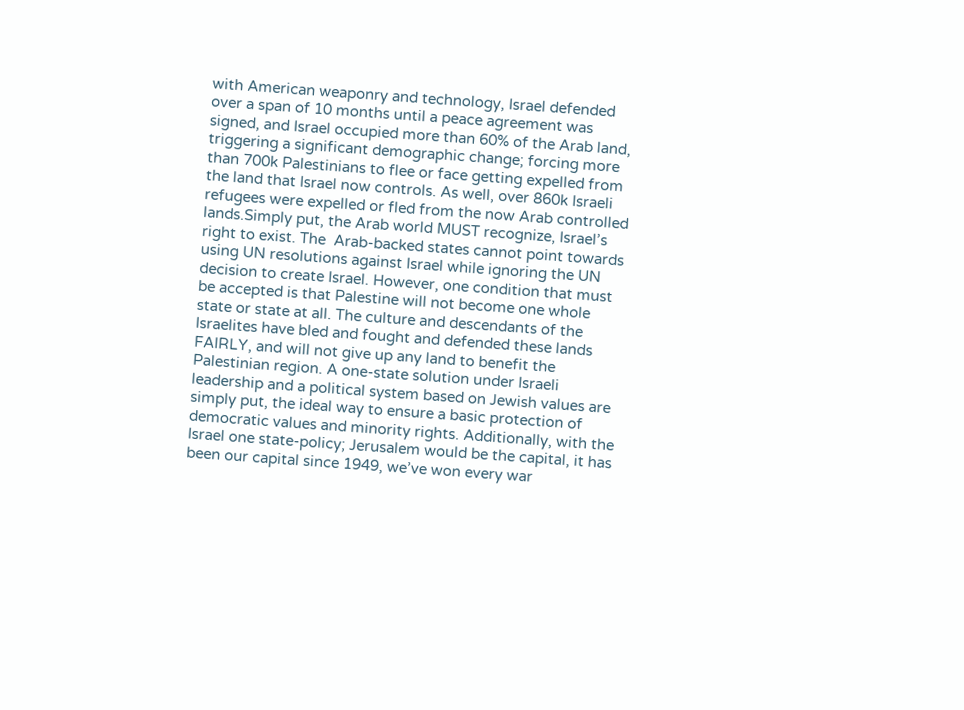with American weaponry and technology, Israel defended over a span of 10 months until a peace agreement was signed, and Israel occupied more than 60% of the Arab land, triggering a significant demographic change; forcing more than 700k Palestinians to flee or face getting expelled from the land that Israel now controls. As well, over 860k Israeli refugees were expelled or fled from the now Arab controlled lands.Simply put, the Arab world MUST recognize, Israel’s right to exist. The  Arab-backed states cannot point towards using UN resolutions against Israel while ignoring the UN decision to create Israel. However, one condition that must be accepted is that Palestine will not become one whole state or state at all. The culture and descendants of the Israelites have bled and fought and defended these lands FAIRLY, and will not give up any land to benefit the Palestinian region. A one-state solution under Israeli leadership and a political system based on Jewish values are simply put, the ideal way to ensure a basic protection of democratic values and minority rights. Additionally, with the Israel one state-policy; Jerusalem would be the capital, it has been our capital since 1949, we’ve won every war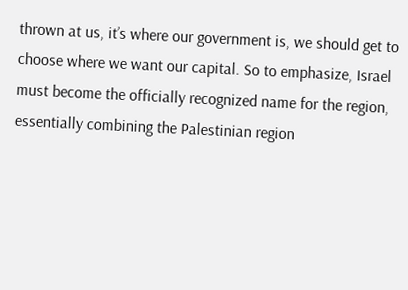thrown at us, it’s where our government is, we should get to choose where we want our capital. So to emphasize, Israel must become the officially recognized name for the region, essentially combining the Palestinian region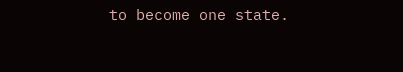to become one state.